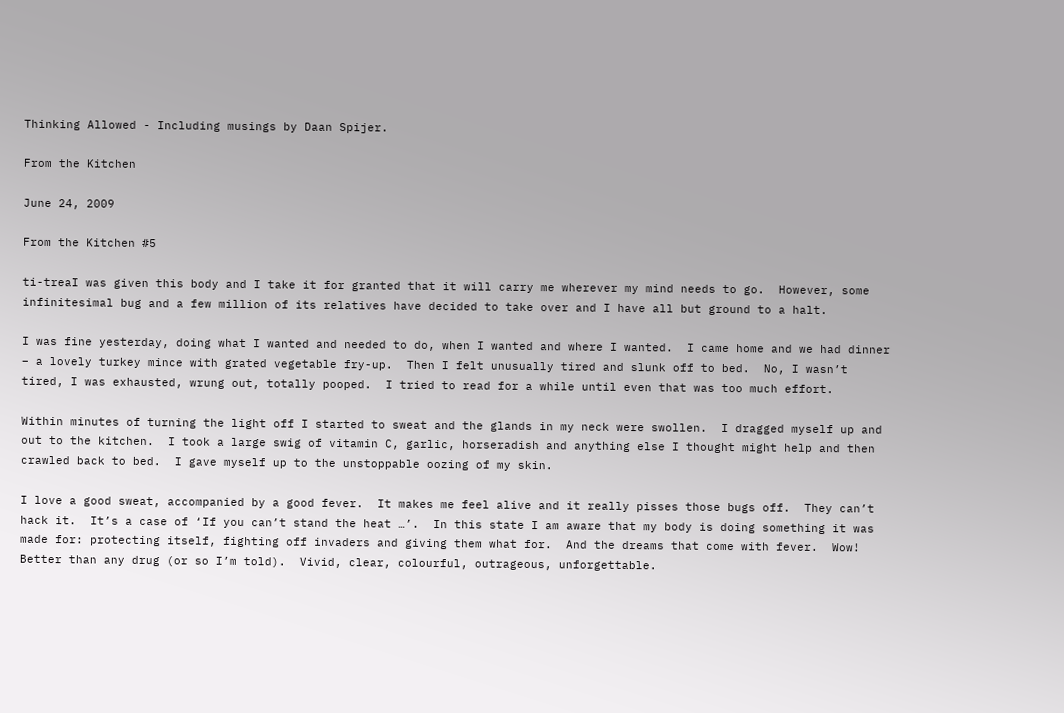Thinking Allowed - Including musings by Daan Spijer.

From the Kitchen

June 24, 2009

From the Kitchen #5

ti-treaI was given this body and I take it for granted that it will carry me wherever my mind needs to go.  However, some infinitesimal bug and a few million of its relatives have decided to take over and I have all but ground to a halt.

I was fine yesterday, doing what I wanted and needed to do, when I wanted and where I wanted.  I came home and we had dinner – a lovely turkey mince with grated vegetable fry-up.  Then I felt unusually tired and slunk off to bed.  No, I wasn’t tired, I was exhausted, wrung out, totally pooped.  I tried to read for a while until even that was too much effort.

Within minutes of turning the light off I started to sweat and the glands in my neck were swollen.  I dragged myself up and out to the kitchen.  I took a large swig of vitamin C, garlic, horseradish and anything else I thought might help and then crawled back to bed.  I gave myself up to the unstoppable oozing of my skin.

I love a good sweat, accompanied by a good fever.  It makes me feel alive and it really pisses those bugs off.  They can’t hack it.  It’s a case of ‘If you can’t stand the heat …’.  In this state I am aware that my body is doing something it was made for: protecting itself, fighting off invaders and giving them what for.  And the dreams that come with fever.  Wow!  Better than any drug (or so I’m told).  Vivid, clear, colourful, outrageous, unforgettable.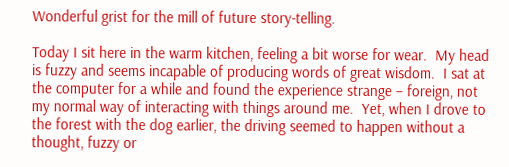Wonderful grist for the mill of future story-telling.

Today I sit here in the warm kitchen, feeling a bit worse for wear.  My head is fuzzy and seems incapable of producing words of great wisdom.  I sat at the computer for a while and found the experience strange – foreign, not my normal way of interacting with things around me.  Yet, when I drove to the forest with the dog earlier, the driving seemed to happen without a thought, fuzzy or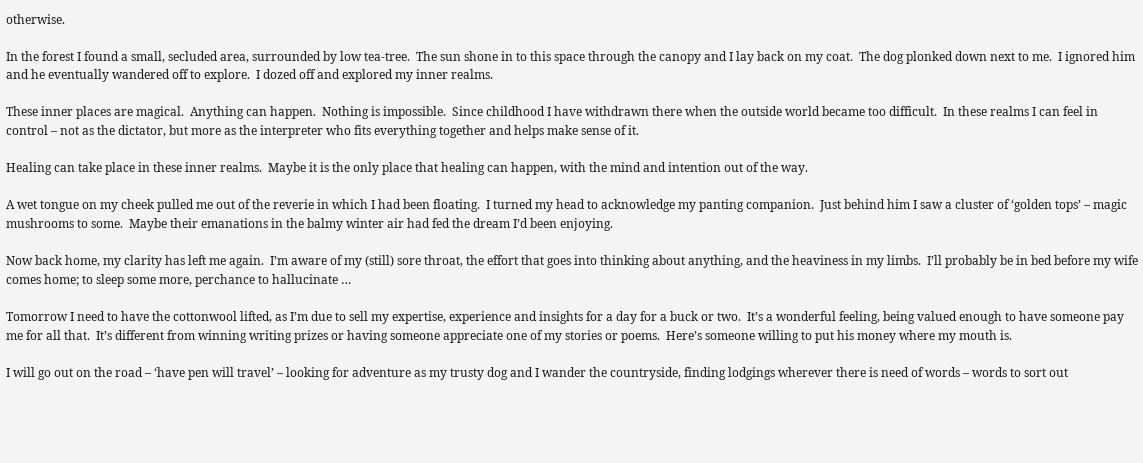otherwise.

In the forest I found a small, secluded area, surrounded by low tea-tree.  The sun shone in to this space through the canopy and I lay back on my coat.  The dog plonked down next to me.  I ignored him and he eventually wandered off to explore.  I dozed off and explored my inner realms.

These inner places are magical.  Anything can happen.  Nothing is impossible.  Since childhood I have withdrawn there when the outside world became too difficult.  In these realms I can feel in control – not as the dictator, but more as the interpreter who fits everything together and helps make sense of it.

Healing can take place in these inner realms.  Maybe it is the only place that healing can happen, with the mind and intention out of the way.

A wet tongue on my cheek pulled me out of the reverie in which I had been floating.  I turned my head to acknowledge my panting companion.  Just behind him I saw a cluster of ‘golden tops’ – magic mushrooms to some.  Maybe their emanations in the balmy winter air had fed the dream I’d been enjoying.

Now back home, my clarity has left me again.  I’m aware of my (still) sore throat, the effort that goes into thinking about anything, and the heaviness in my limbs.  I’ll probably be in bed before my wife comes home; to sleep some more, perchance to hallucinate …

Tomorrow I need to have the cottonwool lifted, as I’m due to sell my expertise, experience and insights for a day for a buck or two.  It’s a wonderful feeling, being valued enough to have someone pay me for all that.  It’s different from winning writing prizes or having someone appreciate one of my stories or poems.  Here’s someone willing to put his money where my mouth is.

I will go out on the road – ‘have pen will travel’ – looking for adventure as my trusty dog and I wander the countryside, finding lodgings wherever there is need of words – words to sort out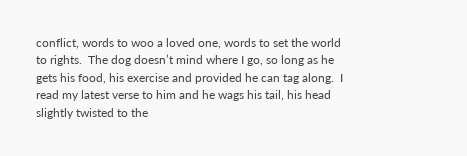conflict, words to woo a loved one, words to set the world to rights.  The dog doesn’t mind where I go, so long as he gets his food, his exercise and provided he can tag along.  I read my latest verse to him and he wags his tail, his head slightly twisted to the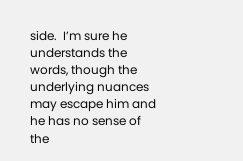side.  I’m sure he understands the words, though the underlying nuances may escape him and he has no sense of the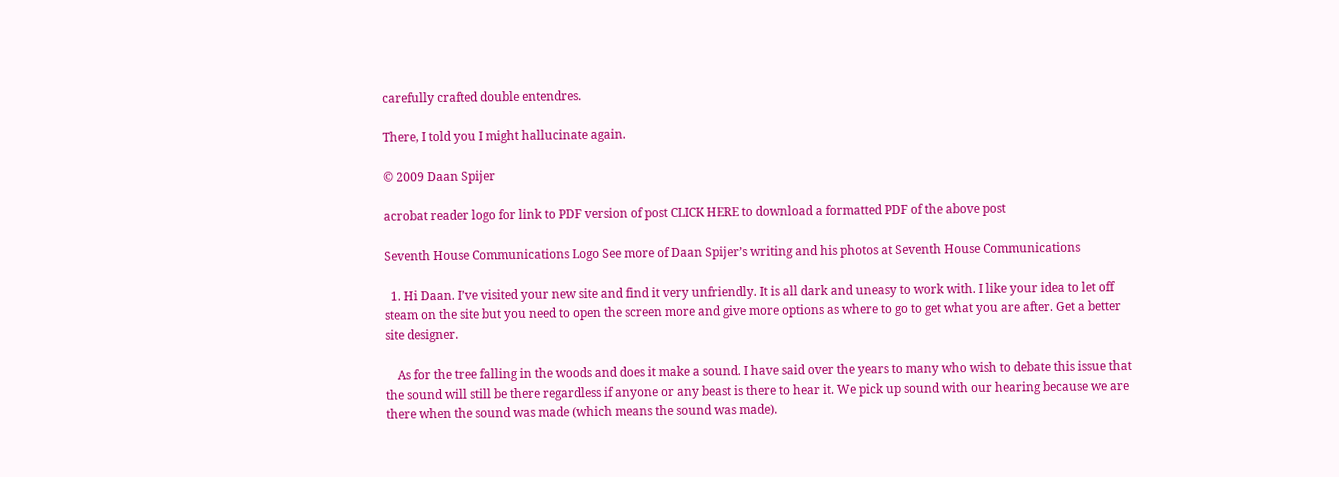carefully crafted double entendres.

There, I told you I might hallucinate again.

© 2009 Daan Spijer

acrobat reader logo for link to PDF version of post CLICK HERE to download a formatted PDF of the above post

Seventh House Communications Logo See more of Daan Spijer’s writing and his photos at Seventh House Communications

  1. Hi Daan. I’ve visited your new site and find it very unfriendly. It is all dark and uneasy to work with. I like your idea to let off steam on the site but you need to open the screen more and give more options as where to go to get what you are after. Get a better site designer.

    As for the tree falling in the woods and does it make a sound. I have said over the years to many who wish to debate this issue that the sound will still be there regardless if anyone or any beast is there to hear it. We pick up sound with our hearing because we are there when the sound was made (which means the sound was made).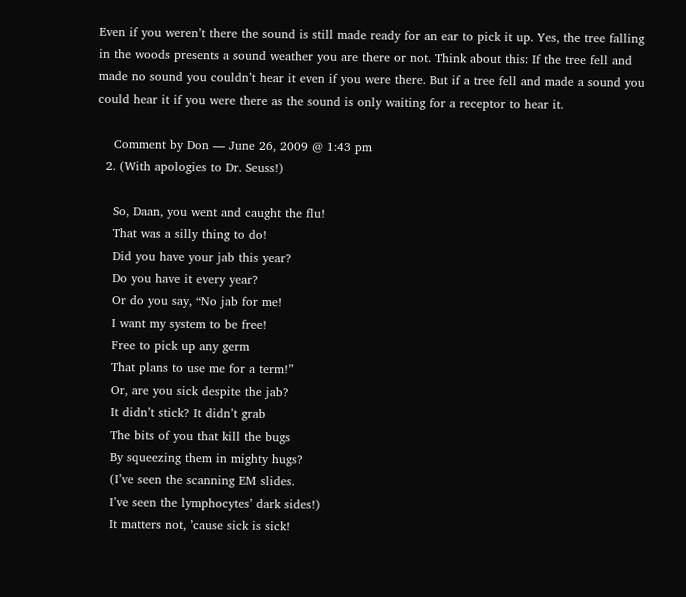Even if you weren’t there the sound is still made ready for an ear to pick it up. Yes, the tree falling in the woods presents a sound weather you are there or not. Think about this: If the tree fell and made no sound you couldn’t hear it even if you were there. But if a tree fell and made a sound you could hear it if you were there as the sound is only waiting for a receptor to hear it.

    Comment by Don — June 26, 2009 @ 1:43 pm
  2. (With apologies to Dr. Seuss!)

    So, Daan, you went and caught the flu!
    That was a silly thing to do!
    Did you have your jab this year?
    Do you have it every year?
    Or do you say, “No jab for me!
    I want my system to be free!
    Free to pick up any germ
    That plans to use me for a term!”
    Or, are you sick despite the jab?
    It didn’t stick? It didn’t grab
    The bits of you that kill the bugs
    By squeezing them in mighty hugs?
    (I’ve seen the scanning EM slides.
    I’ve seen the lymphocytes’ dark sides!)
    It matters not, ’cause sick is sick!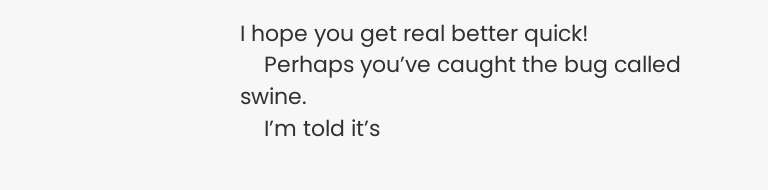I hope you get real better quick!
    Perhaps you’ve caught the bug called swine.
    I’m told it’s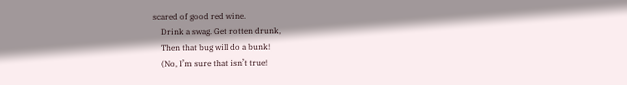scared of good red wine.
    Drink a swag. Get rotten drunk,
    Then that bug will do a bunk!
    (No, I’m sure that isn’t true!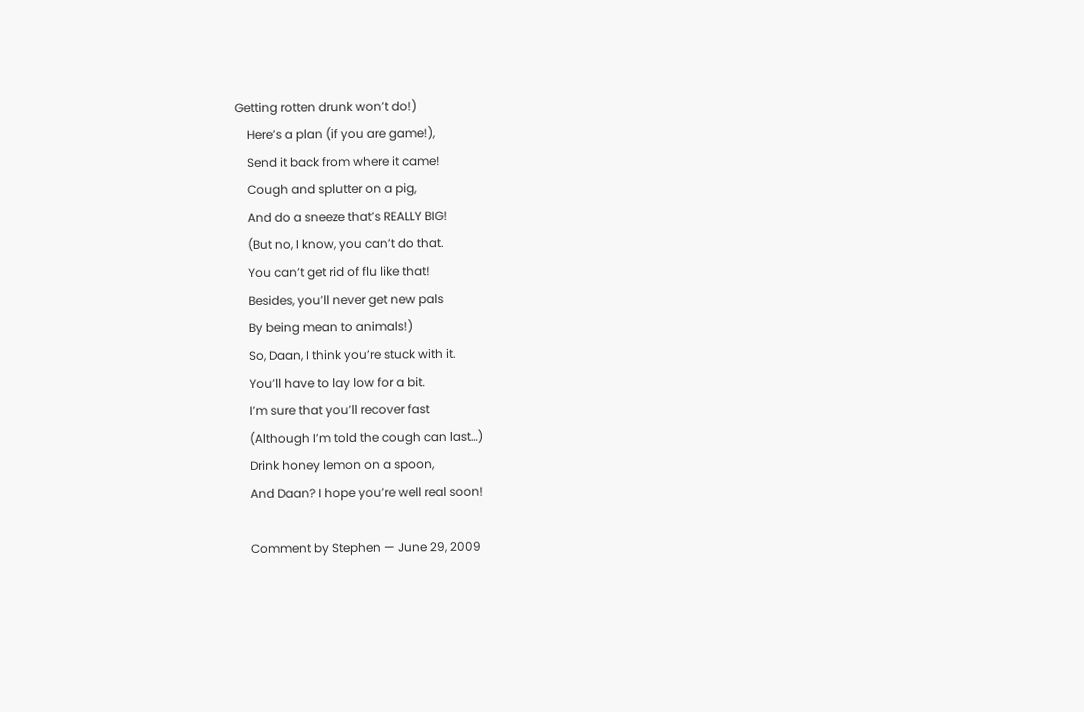Getting rotten drunk won’t do!)
    Here’s a plan (if you are game!),
    Send it back from where it came!
    Cough and splutter on a pig,
    And do a sneeze that’s REALLY BIG!
    (But no, I know, you can’t do that.
    You can’t get rid of flu like that!
    Besides, you’ll never get new pals
    By being mean to animals!)
    So, Daan, I think you’re stuck with it.
    You’ll have to lay low for a bit.
    I’m sure that you’ll recover fast
    (Although I’m told the cough can last…)
    Drink honey lemon on a spoon,
    And Daan? I hope you’re well real soon!

    Comment by Stephen — June 29, 2009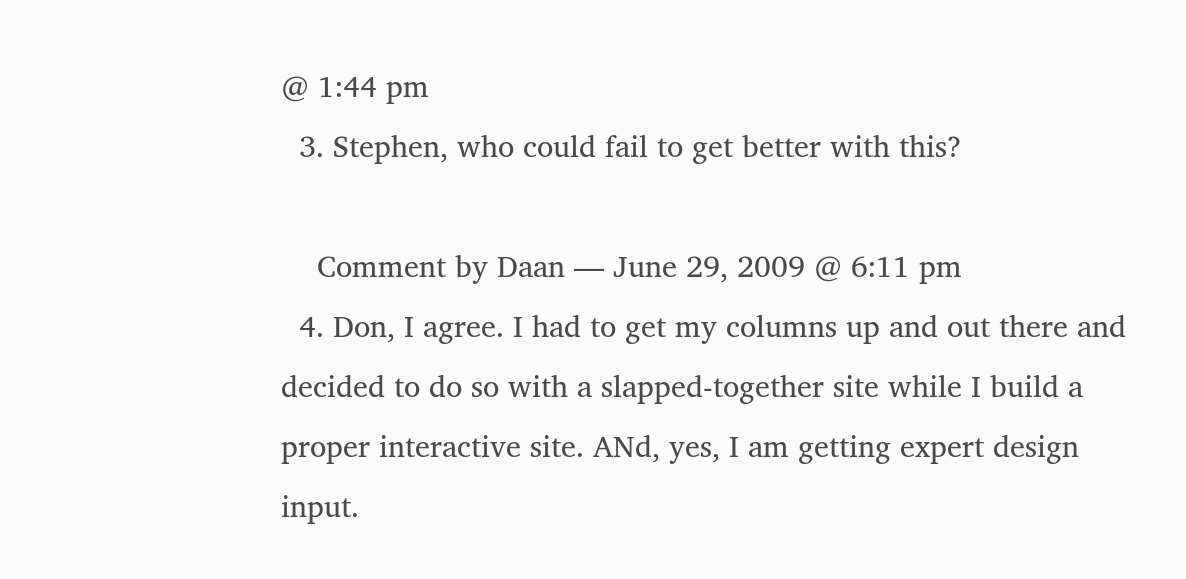@ 1:44 pm
  3. Stephen, who could fail to get better with this?

    Comment by Daan — June 29, 2009 @ 6:11 pm
  4. Don, I agree. I had to get my columns up and out there and decided to do so with a slapped-together site while I build a proper interactive site. ANd, yes, I am getting expert design input.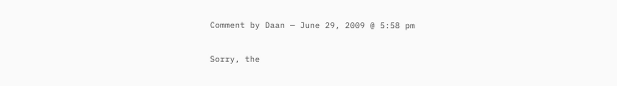Comment by Daan — June 29, 2009 @ 5:58 pm

Sorry, the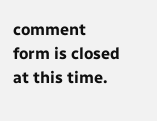comment form is closed at this time.